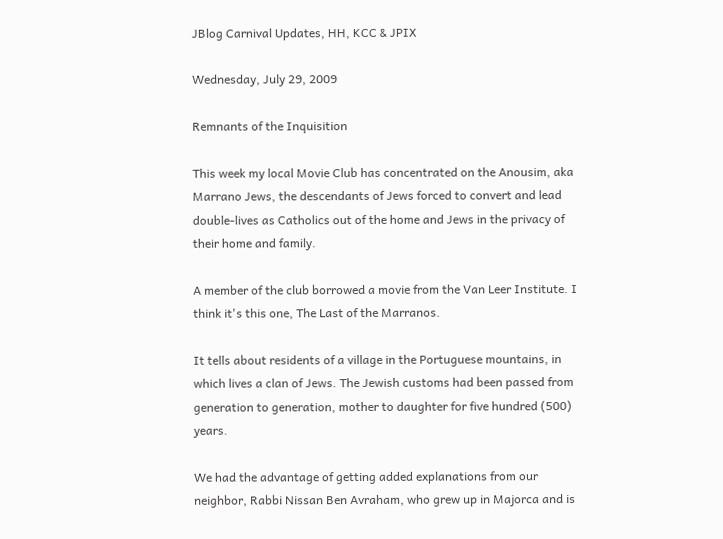JBlog Carnival Updates, HH, KCC & JPIX

Wednesday, July 29, 2009

Remnants of the Inquisition

This week my local Movie Club has concentrated on the Anousim, aka Marrano Jews, the descendants of Jews forced to convert and lead double-lives as Catholics out of the home and Jews in the privacy of their home and family.

A member of the club borrowed a movie from the Van Leer Institute. I think it's this one, The Last of the Marranos.

It tells about residents of a village in the Portuguese mountains, in which lives a clan of Jews. The Jewish customs had been passed from generation to generation, mother to daughter for five hundred (500) years.

We had the advantage of getting added explanations from our neighbor, Rabbi Nissan Ben Avraham, who grew up in Majorca and is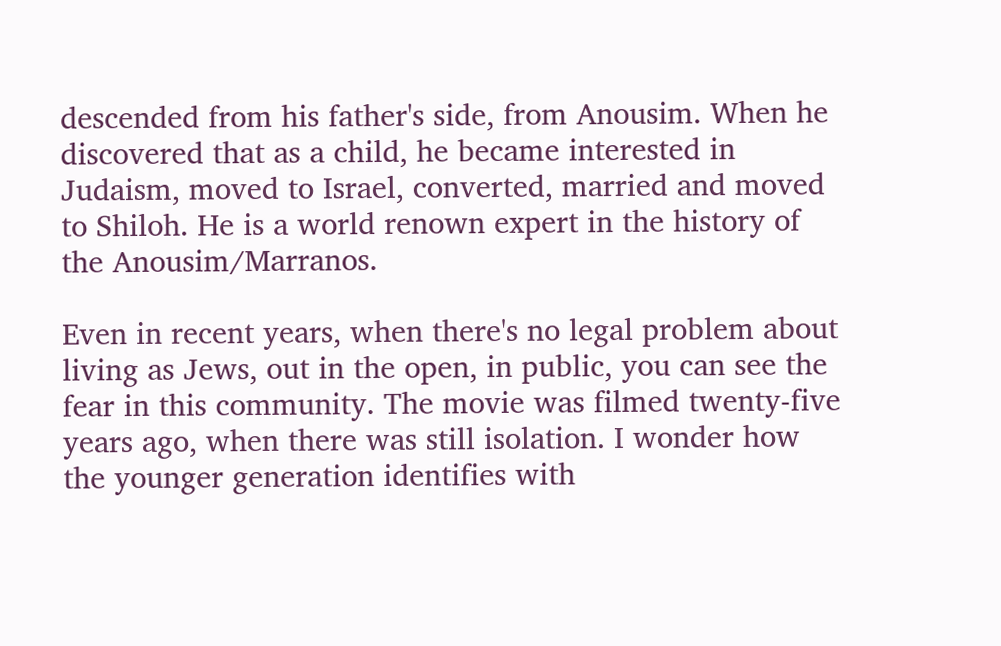descended from his father's side, from Anousim. When he discovered that as a child, he became interested in Judaism, moved to Israel, converted, married and moved to Shiloh. He is a world renown expert in the history of the Anousim/Marranos.

Even in recent years, when there's no legal problem about living as Jews, out in the open, in public, you can see the fear in this community. The movie was filmed twenty-five years ago, when there was still isolation. I wonder how the younger generation identifies with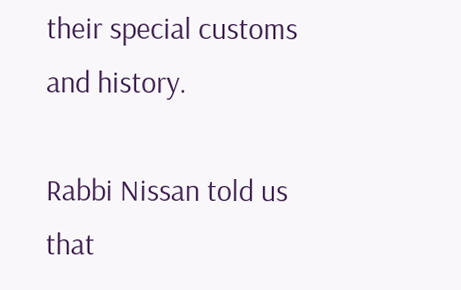their special customs and history.

Rabbi Nissan told us that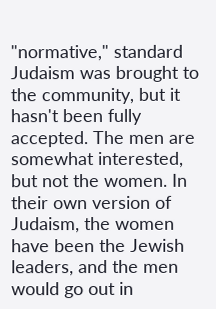"normative," standard Judaism was brought to the community, but it hasn't been fully accepted. The men are somewhat interested, but not the women. In their own version of Judaism, the women have been the Jewish leaders, and the men would go out in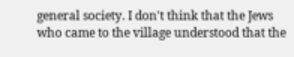general society. I don't think that the Jews who came to the village understood that the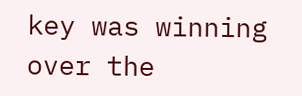key was winning over the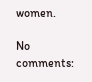women.

No comments: